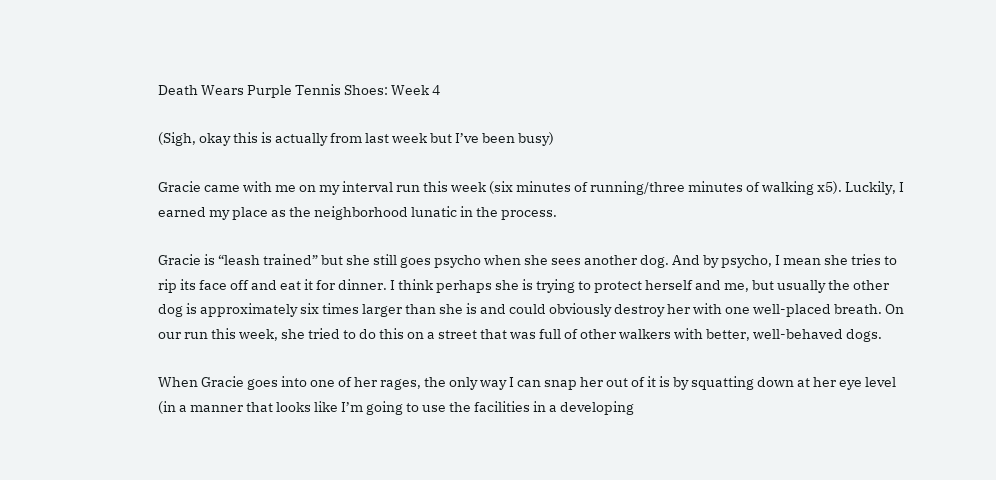Death Wears Purple Tennis Shoes: Week 4

(Sigh, okay this is actually from last week but I’ve been busy)

Gracie came with me on my interval run this week (six minutes of running/three minutes of walking x5). Luckily, I earned my place as the neighborhood lunatic in the process.

Gracie is “leash trained” but she still goes psycho when she sees another dog. And by psycho, I mean she tries to rip its face off and eat it for dinner. I think perhaps she is trying to protect herself and me, but usually the other dog is approximately six times larger than she is and could obviously destroy her with one well-placed breath. On our run this week, she tried to do this on a street that was full of other walkers with better, well-behaved dogs.

When Gracie goes into one of her rages, the only way I can snap her out of it is by squatting down at her eye level (in a manner that looks like I’m going to use the facilities in a developing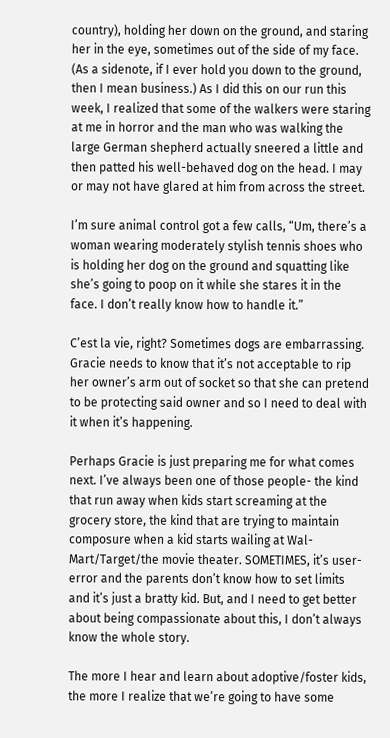country), holding her down on the ground, and staring her in the eye, sometimes out of the side of my face. (As a sidenote, if I ever hold you down to the ground, then I mean business.) As I did this on our run this week, I realized that some of the walkers were staring at me in horror and the man who was walking the large German shepherd actually sneered a little and then patted his well-behaved dog on the head. I may or may not have glared at him from across the street.

I’m sure animal control got a few calls, “Um, there’s a woman wearing moderately stylish tennis shoes who is holding her dog on the ground and squatting like she’s going to poop on it while she stares it in the face. I don’t really know how to handle it.”

C’est la vie, right? Sometimes dogs are embarrassing. Gracie needs to know that it’s not acceptable to rip her owner’s arm out of socket so that she can pretend to be protecting said owner and so I need to deal with it when it’s happening.

Perhaps Gracie is just preparing me for what comes next. I’ve always been one of those people- the kind that run away when kids start screaming at the grocery store, the kind that are trying to maintain composure when a kid starts wailing at Wal-Mart/Target/the movie theater. SOMETIMES, it’s user-error and the parents don’t know how to set limits and it’s just a bratty kid. But, and I need to get better about being compassionate about this, I don’t always know the whole story.

The more I hear and learn about adoptive/foster kids, the more I realize that we’re going to have some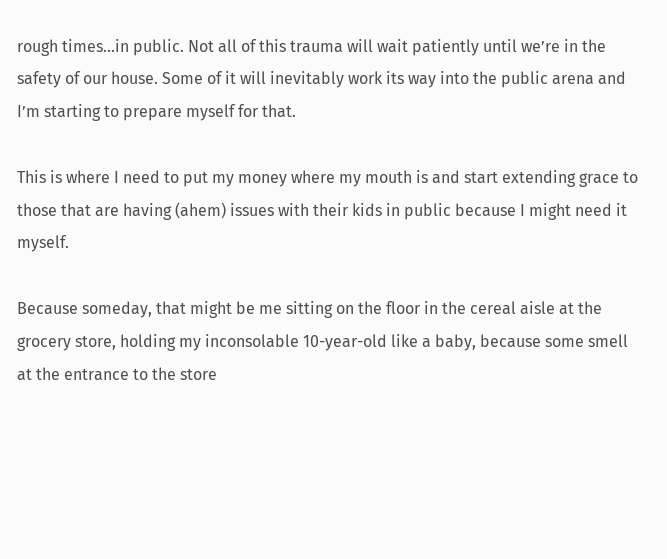rough times…in public. Not all of this trauma will wait patiently until we’re in the safety of our house. Some of it will inevitably work its way into the public arena and I’m starting to prepare myself for that.

This is where I need to put my money where my mouth is and start extending grace to those that are having (ahem) issues with their kids in public because I might need it myself.

Because someday, that might be me sitting on the floor in the cereal aisle at the grocery store, holding my inconsolable 10-year-old like a baby, because some smell at the entrance to the store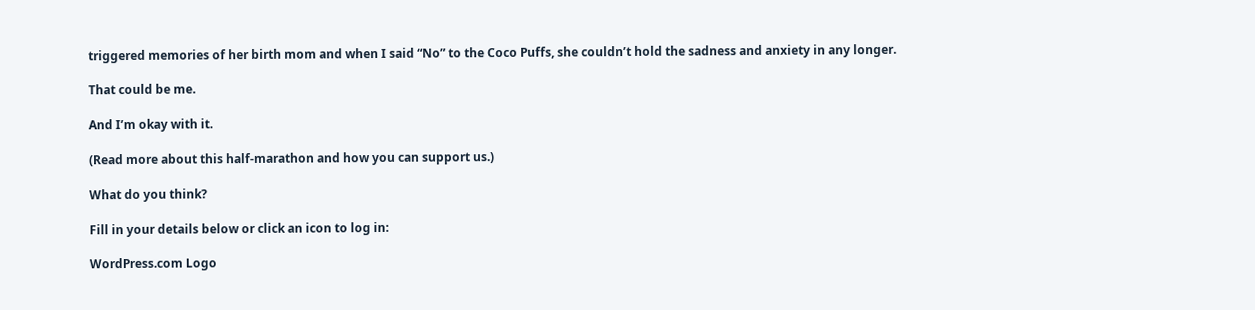triggered memories of her birth mom and when I said “No” to the Coco Puffs, she couldn’t hold the sadness and anxiety in any longer.

That could be me.

And I’m okay with it.

(Read more about this half-marathon and how you can support us.)

What do you think?

Fill in your details below or click an icon to log in:

WordPress.com Logo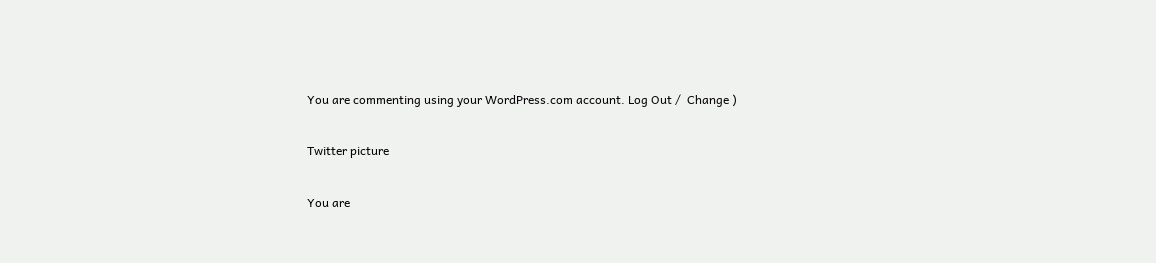You are commenting using your WordPress.com account. Log Out /  Change )

Twitter picture

You are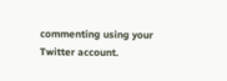commenting using your Twitter account.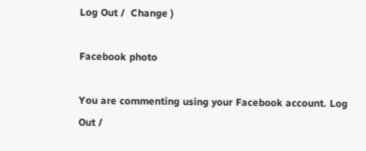Log Out /  Change )

Facebook photo

You are commenting using your Facebook account. Log Out /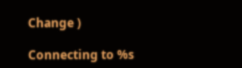Change )

Connecting to %s